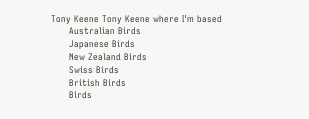Tony Keene Tony Keene where I'm based
      Australian Birds
      Japanese Birds
      New Zealand Birds
      Swiss Birds
      British Birds
      Birds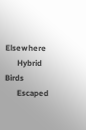Elsewhere
      Hybrid Birds
      Escaped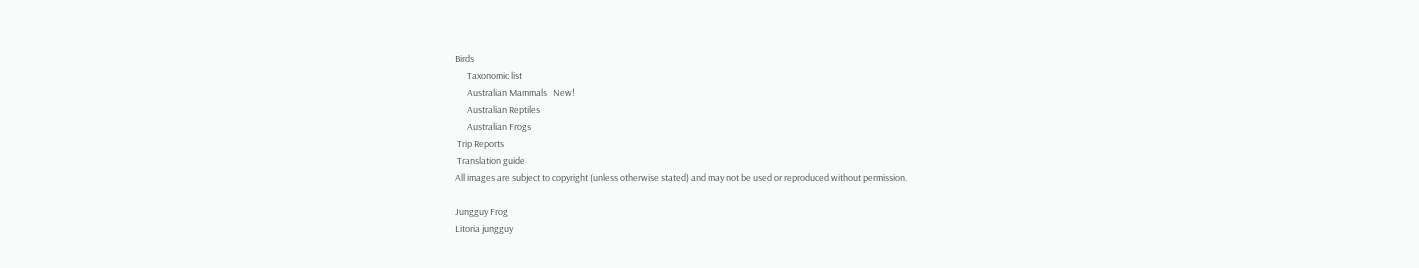Birds
      Taxonomic list
      Australian Mammals   New!
      Australian Reptiles
      Australian Frogs
 Trip Reports
 Translation guide
All images are subject to copyright (unless otherwise stated) and may not be used or reproduced without permission.

Jungguy Frog
Litoria jungguy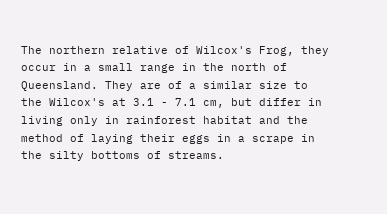The northern relative of Wilcox's Frog, they occur in a small range in the north of Queensland. They are of a similar size to the Wilcox's at 3.1 - 7.1 cm, but differ in living only in rainforest habitat and the method of laying their eggs in a scrape in the silty bottoms of streams.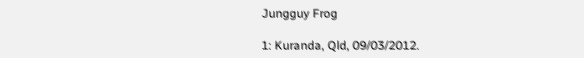Jungguy Frog

1: Kuranda, Qld, 09/03/2012.